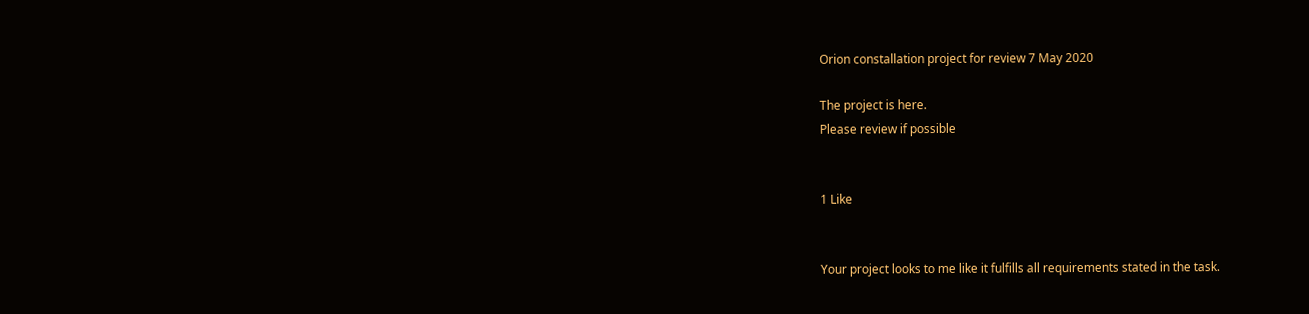Orion constallation project for review 7 May 2020

The project is here.
Please review if possible


1 Like


Your project looks to me like it fulfills all requirements stated in the task.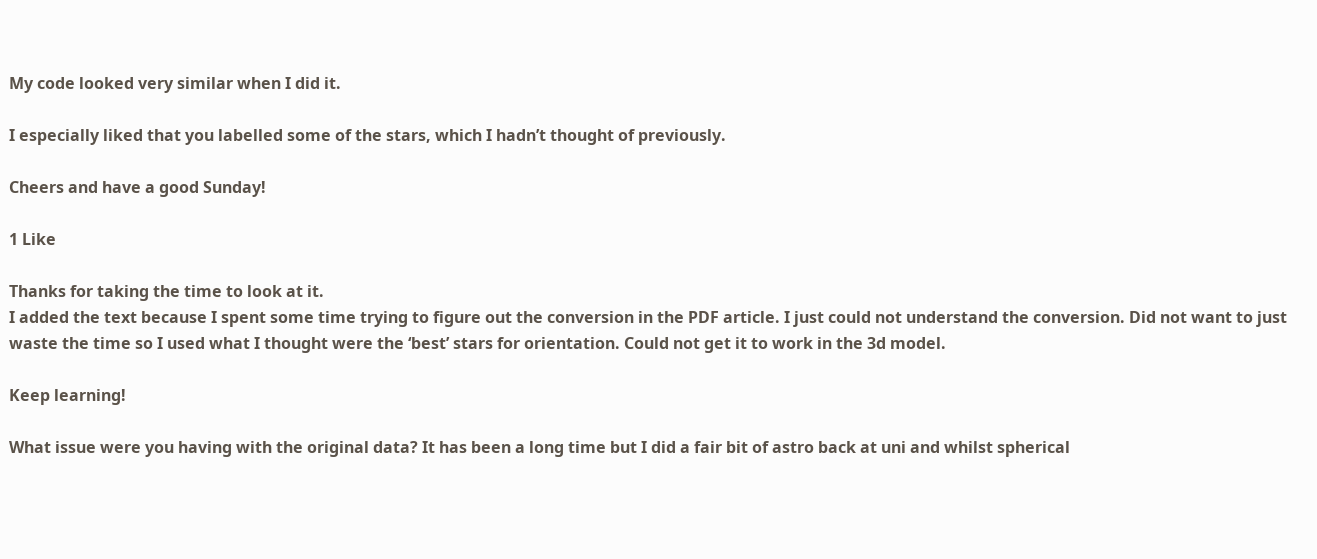My code looked very similar when I did it.

I especially liked that you labelled some of the stars, which I hadn’t thought of previously.

Cheers and have a good Sunday!

1 Like

Thanks for taking the time to look at it.
I added the text because I spent some time trying to figure out the conversion in the PDF article. I just could not understand the conversion. Did not want to just waste the time so I used what I thought were the ‘best’ stars for orientation. Could not get it to work in the 3d model.

Keep learning!

What issue were you having with the original data? It has been a long time but I did a fair bit of astro back at uni and whilst spherical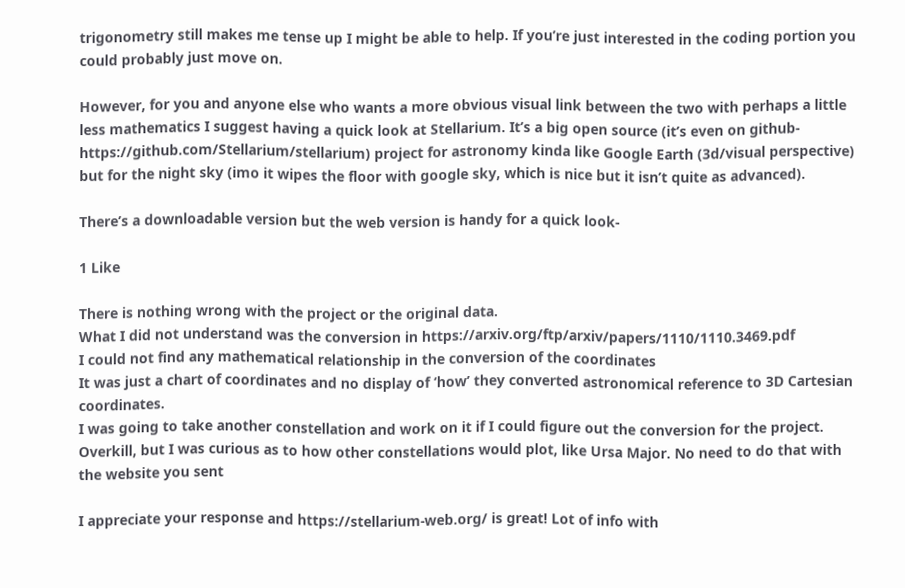trigonometry still makes me tense up I might be able to help. If you’re just interested in the coding portion you could probably just move on.

However, for you and anyone else who wants a more obvious visual link between the two with perhaps a little less mathematics I suggest having a quick look at Stellarium. It’s a big open source (it’s even on github- https://github.com/Stellarium/stellarium) project for astronomy kinda like Google Earth (3d/visual perspective) but for the night sky (imo it wipes the floor with google sky, which is nice but it isn’t quite as advanced).

There’s a downloadable version but the web version is handy for a quick look-

1 Like

There is nothing wrong with the project or the original data.
What I did not understand was the conversion in https://arxiv.org/ftp/arxiv/papers/1110/1110.3469.pdf
I could not find any mathematical relationship in the conversion of the coordinates
It was just a chart of coordinates and no display of ‘how’ they converted astronomical reference to 3D Cartesian coordinates.
I was going to take another constellation and work on it if I could figure out the conversion for the project. Overkill, but I was curious as to how other constellations would plot, like Ursa Major. No need to do that with the website you sent

I appreciate your response and https://stellarium-web.org/ is great! Lot of info with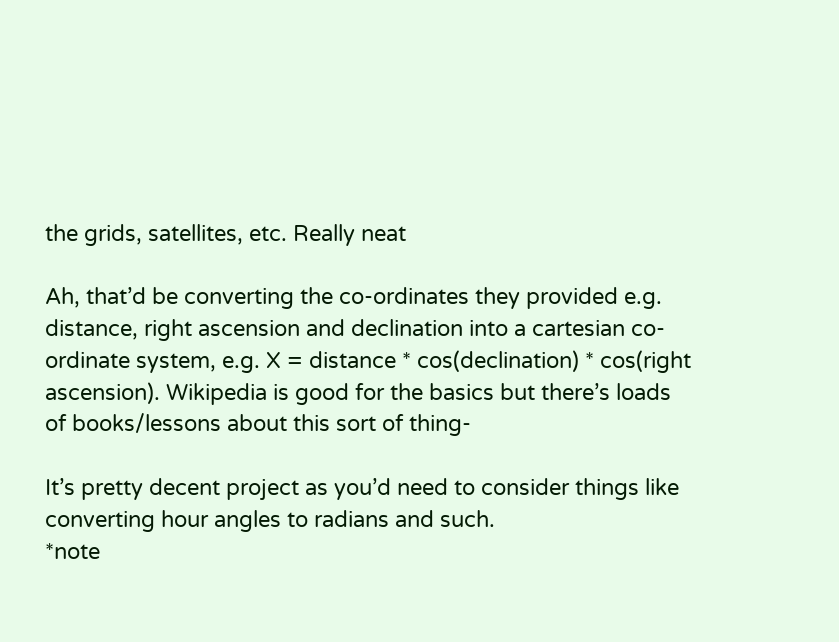the grids, satellites, etc. Really neat

Ah, that’d be converting the co-ordinates they provided e.g. distance, right ascension and declination into a cartesian co-ordinate system, e.g. X = distance * cos(declination) * cos(right ascension). Wikipedia is good for the basics but there’s loads of books/lessons about this sort of thing-

It’s pretty decent project as you’d need to consider things like converting hour angles to radians and such.
*note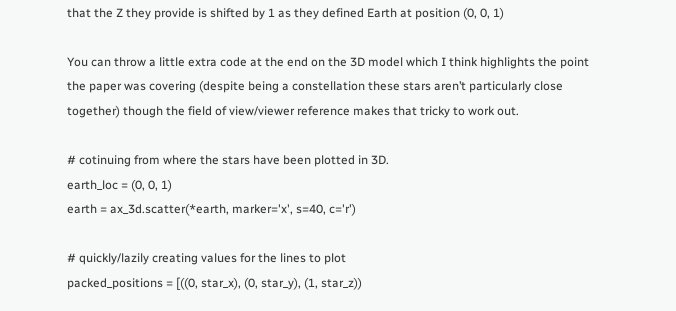that the Z they provide is shifted by 1 as they defined Earth at position (0, 0, 1)

You can throw a little extra code at the end on the 3D model which I think highlights the point the paper was covering (despite being a constellation these stars aren’t particularly close together) though the field of view/viewer reference makes that tricky to work out.

# cotinuing from where the stars have been plotted in 3D.
earth_loc = (0, 0, 1)
earth = ax_3d.scatter(*earth, marker='x', s=40, c='r')

# quickly/lazily creating values for the lines to plot
packed_positions = [((0, star_x), (0, star_y), (1, star_z))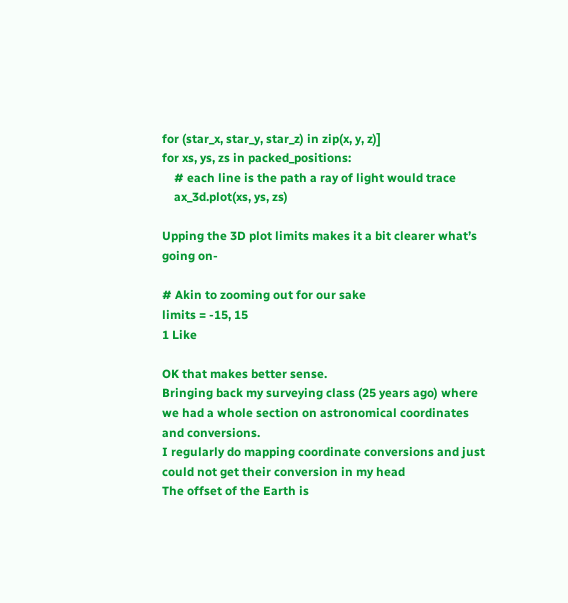for (star_x, star_y, star_z) in zip(x, y, z)]
for xs, ys, zs in packed_positions:
    # each line is the path a ray of light would trace
    ax_3d.plot(xs, ys, zs)

Upping the 3D plot limits makes it a bit clearer what’s going on-

# Akin to zooming out for our sake
limits = -15, 15
1 Like

OK that makes better sense.
Bringing back my surveying class (25 years ago) where we had a whole section on astronomical coordinates and conversions.
I regularly do mapping coordinate conversions and just could not get their conversion in my head
The offset of the Earth is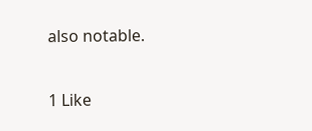also notable.

1 Like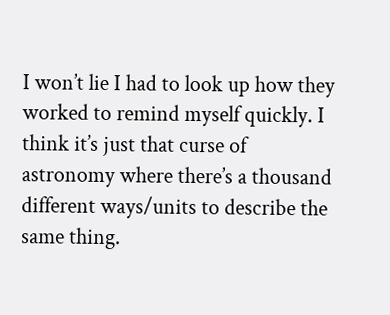I won’t lie I had to look up how they worked to remind myself quickly. I think it’s just that curse of astronomy where there’s a thousand different ways/units to describe the same thing.